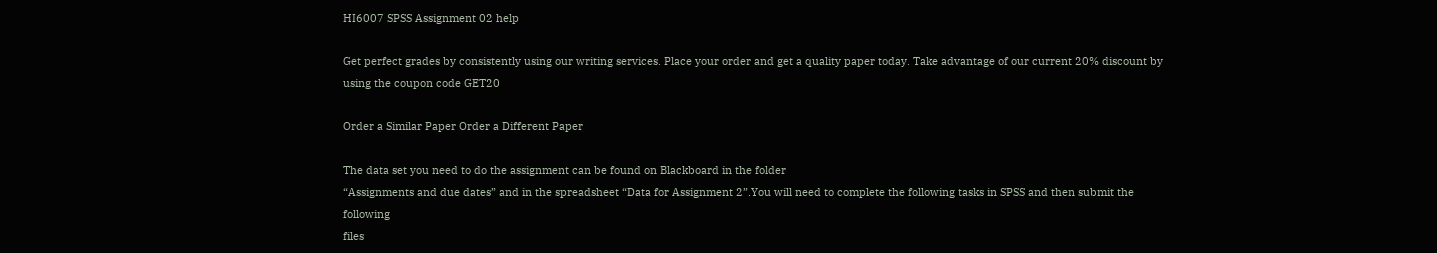HI6007 SPSS Assignment 02 help

Get perfect grades by consistently using our writing services. Place your order and get a quality paper today. Take advantage of our current 20% discount by using the coupon code GET20

Order a Similar Paper Order a Different Paper

The data set you need to do the assignment can be found on Blackboard in the folder
“Assignments and due dates” and in the spreadsheet “Data for Assignment 2”.You will need to complete the following tasks in SPSS and then submit the following
files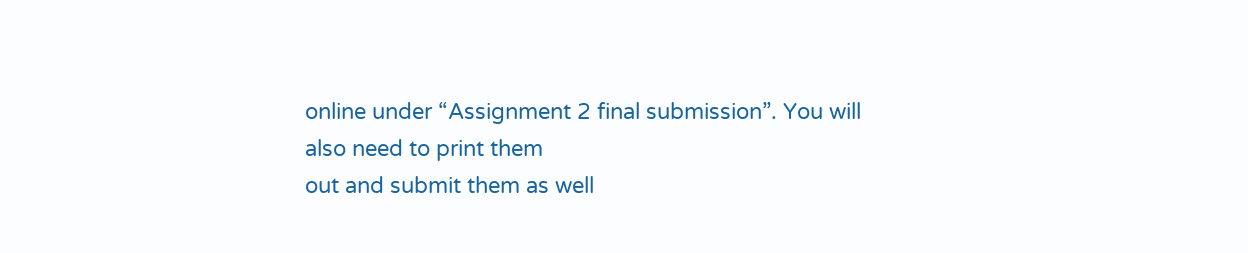online under “Assignment 2 final submission”. You will also need to print them
out and submit them as well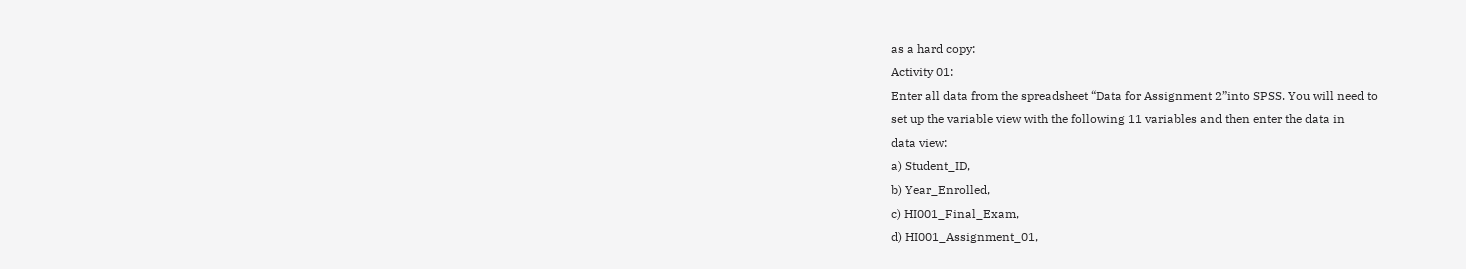as a hard copy:
Activity 01:
Enter all data from the spreadsheet “Data for Assignment 2”into SPSS. You will need to
set up the variable view with the following 11 variables and then enter the data in
data view:
a) Student_ID,
b) Year_Enrolled,
c) HI001_Final_Exam,
d) HI001_Assignment_01,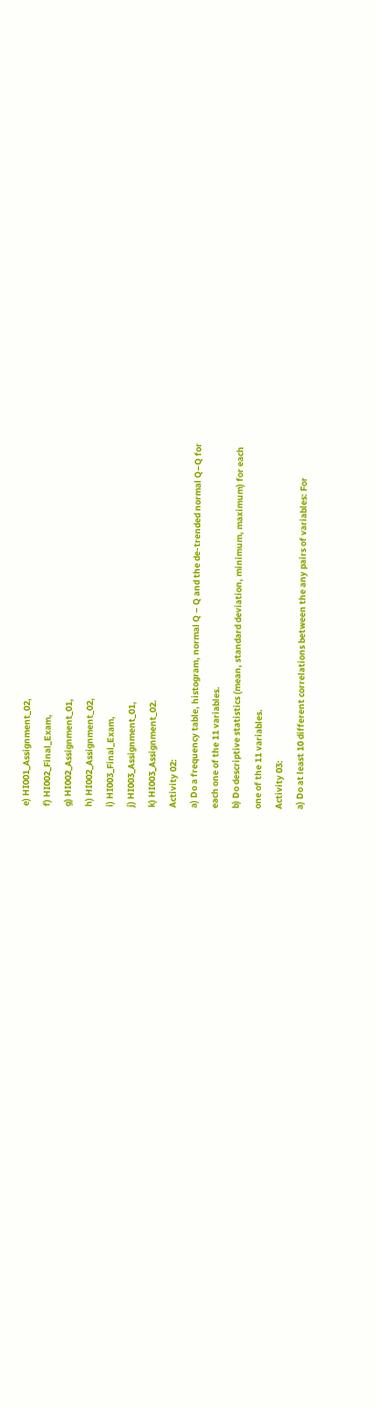e) HI001_Assignment_02,
f) HI002_Final_Exam,
g) HI002_Assignment_01,
h) HI002_Assignment_02,
i) HI003_Final_Exam,
j) HI003_Assignment_01,
k) HI003_Assignment_02.
Activity 02:
a) Do a frequency table, histogram, normal Q – Q and the de-trended normal Q–Q for
each one of the 11 variables.
b) Do descriptive statistics (mean, standard deviation, minimum, maximum) for each
one of the 11 variables.
Activity 03:
a) Do at least 10 different correlations between the any pairs of variables: For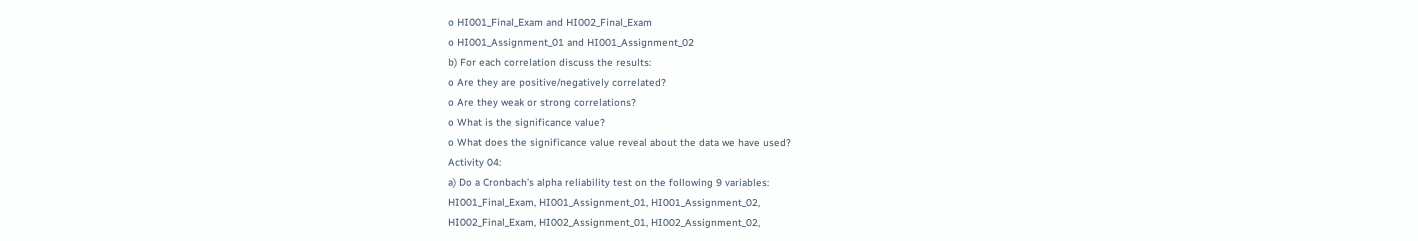o HI001_Final_Exam and HI002_Final_Exam
o HI001_Assignment_01 and HI001_Assignment_02
b) For each correlation discuss the results:
o Are they are positive/negatively correlated?
o Are they weak or strong correlations?
o What is the significance value?
o What does the significance value reveal about the data we have used?
Activity 04:
a) Do a Cronbach’s alpha reliability test on the following 9 variables:
HI001_Final_Exam, HI001_Assignment_01, HI001_Assignment_02,
HI002_Final_Exam, HI002_Assignment_01, HI002_Assignment_02,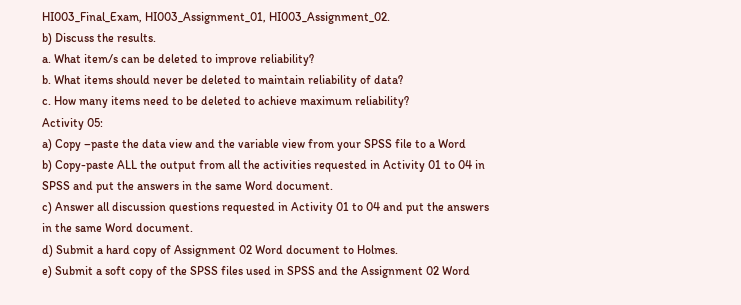HI003_Final_Exam, HI003_Assignment_01, HI003_Assignment_02.
b) Discuss the results.
a. What item/s can be deleted to improve reliability?
b. What items should never be deleted to maintain reliability of data?
c. How many items need to be deleted to achieve maximum reliability?
Activity 05:
a) Copy –paste the data view and the variable view from your SPSS file to a Word
b) Copy-paste ALL the output from all the activities requested in Activity 01 to 04 in
SPSS and put the answers in the same Word document.
c) Answer all discussion questions requested in Activity 01 to 04 and put the answers
in the same Word document.
d) Submit a hard copy of Assignment 02 Word document to Holmes.
e) Submit a soft copy of the SPSS files used in SPSS and the Assignment 02 Word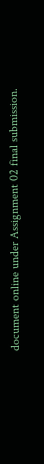document online under Assignment 02 final submission.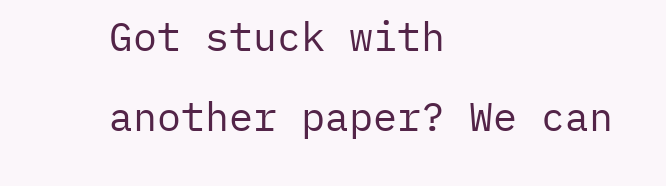Got stuck with another paper? We can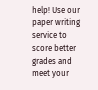help! Use our paper writing service to score better grades and meet your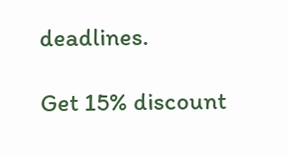deadlines.

Get 15% discount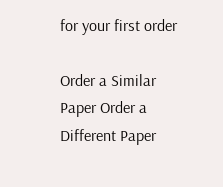for your first order

Order a Similar Paper Order a Different Paper